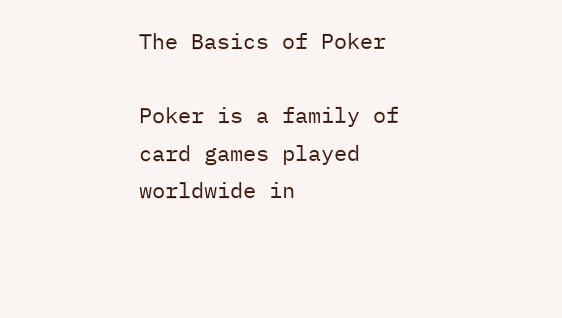The Basics of Poker

Poker is a family of card games played worldwide in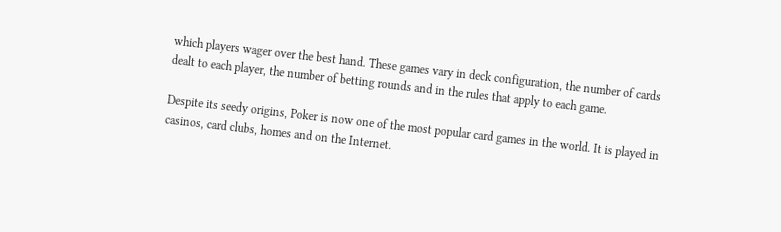which players wager over the best hand. These games vary in deck configuration, the number of cards dealt to each player, the number of betting rounds and in the rules that apply to each game.

Despite its seedy origins, Poker is now one of the most popular card games in the world. It is played in casinos, card clubs, homes and on the Internet.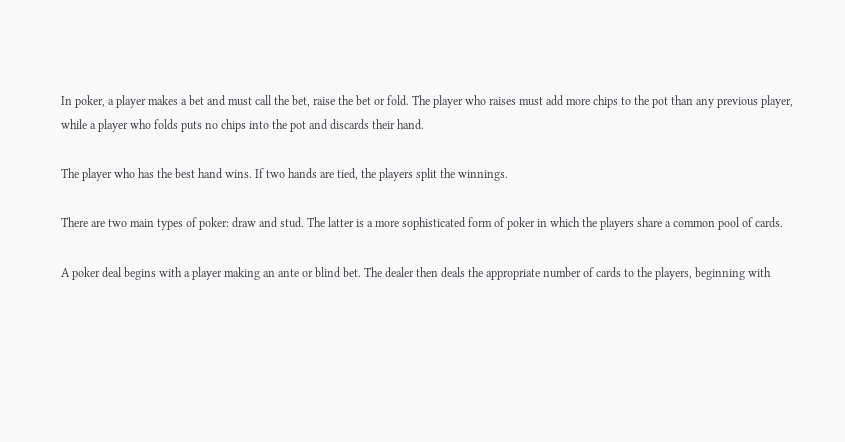In poker, a player makes a bet and must call the bet, raise the bet or fold. The player who raises must add more chips to the pot than any previous player, while a player who folds puts no chips into the pot and discards their hand.

The player who has the best hand wins. If two hands are tied, the players split the winnings.

There are two main types of poker: draw and stud. The latter is a more sophisticated form of poker in which the players share a common pool of cards.

A poker deal begins with a player making an ante or blind bet. The dealer then deals the appropriate number of cards to the players, beginning with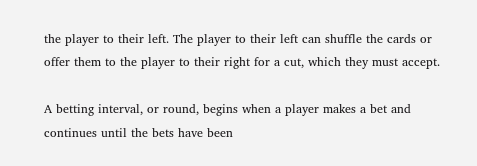the player to their left. The player to their left can shuffle the cards or offer them to the player to their right for a cut, which they must accept.

A betting interval, or round, begins when a player makes a bet and continues until the bets have been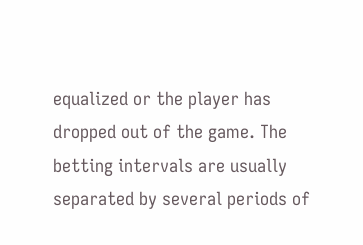equalized or the player has dropped out of the game. The betting intervals are usually separated by several periods of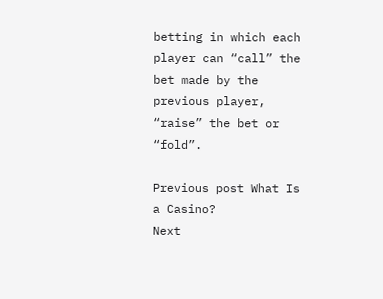betting in which each player can “call” the bet made by the previous player, “raise” the bet or “fold”.

Previous post What Is a Casino?
Next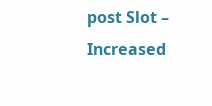post Slot – Increased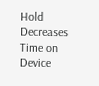Hold Decreases Time on Device